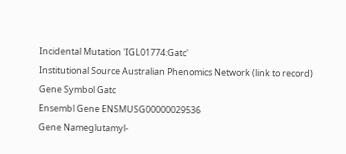Incidental Mutation 'IGL01774:Gatc'
Institutional Source Australian Phenomics Network (link to record)
Gene Symbol Gatc
Ensembl Gene ENSMUSG00000029536
Gene Nameglutamyl-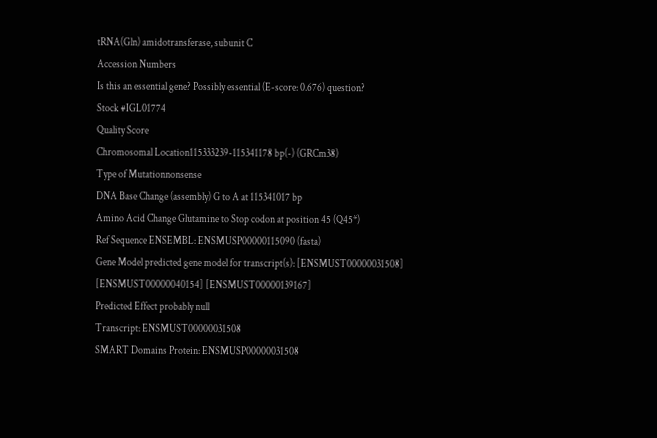tRNA(Gln) amidotransferase, subunit C
Accession Numbers
Is this an essential gene? Possibly essential (E-score: 0.676) question?
Stock #IGL01774
Quality Score
Chromosomal Location115333239-115341178 bp(-) (GRCm38)
Type of Mutationnonsense
DNA Base Change (assembly) G to A at 115341017 bp
Amino Acid Change Glutamine to Stop codon at position 45 (Q45*)
Ref Sequence ENSEMBL: ENSMUSP00000115090 (fasta)
Gene Model predicted gene model for transcript(s): [ENSMUST00000031508] [ENSMUST00000040154] [ENSMUST00000139167]
Predicted Effect probably null
Transcript: ENSMUST00000031508
SMART Domains Protein: ENSMUSP00000031508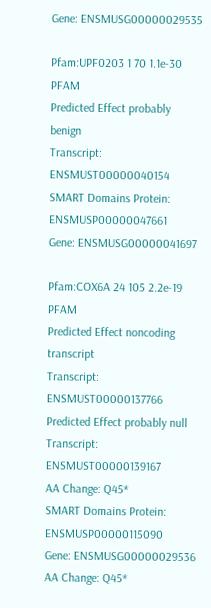Gene: ENSMUSG00000029535

Pfam:UPF0203 1 70 1.1e-30 PFAM
Predicted Effect probably benign
Transcript: ENSMUST00000040154
SMART Domains Protein: ENSMUSP00000047661
Gene: ENSMUSG00000041697

Pfam:COX6A 24 105 2.2e-19 PFAM
Predicted Effect noncoding transcript
Transcript: ENSMUST00000137766
Predicted Effect probably null
Transcript: ENSMUST00000139167
AA Change: Q45*
SMART Domains Protein: ENSMUSP00000115090
Gene: ENSMUSG00000029536
AA Change: Q45*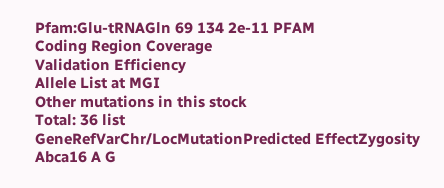Pfam:Glu-tRNAGln 69 134 2e-11 PFAM
Coding Region Coverage
Validation Efficiency
Allele List at MGI
Other mutations in this stock
Total: 36 list
GeneRefVarChr/LocMutationPredicted EffectZygosity
Abca16 A G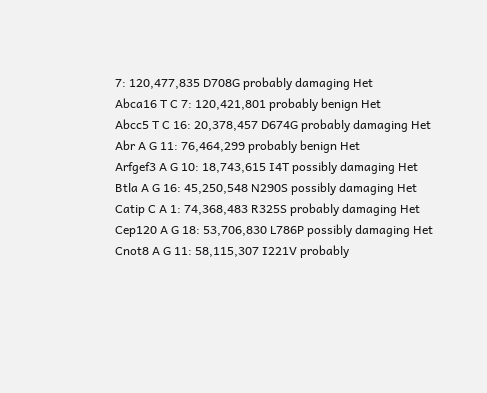7: 120,477,835 D708G probably damaging Het
Abca16 T C 7: 120,421,801 probably benign Het
Abcc5 T C 16: 20,378,457 D674G probably damaging Het
Abr A G 11: 76,464,299 probably benign Het
Arfgef3 A G 10: 18,743,615 I4T possibly damaging Het
Btla A G 16: 45,250,548 N290S possibly damaging Het
Catip C A 1: 74,368,483 R325S probably damaging Het
Cep120 A G 18: 53,706,830 L786P possibly damaging Het
Cnot8 A G 11: 58,115,307 I221V probably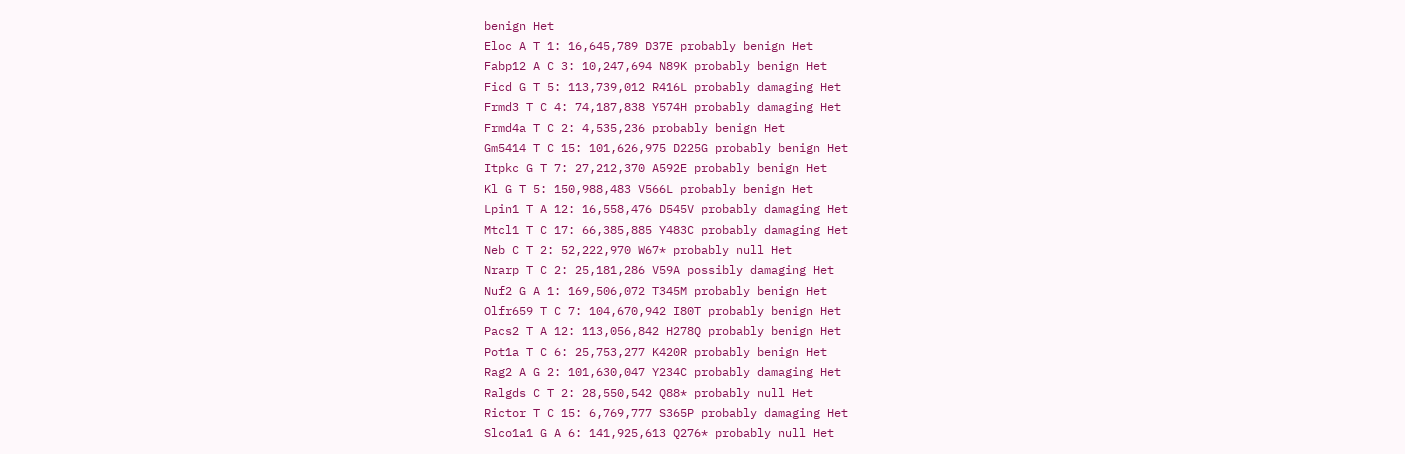benign Het
Eloc A T 1: 16,645,789 D37E probably benign Het
Fabp12 A C 3: 10,247,694 N89K probably benign Het
Ficd G T 5: 113,739,012 R416L probably damaging Het
Frmd3 T C 4: 74,187,838 Y574H probably damaging Het
Frmd4a T C 2: 4,535,236 probably benign Het
Gm5414 T C 15: 101,626,975 D225G probably benign Het
Itpkc G T 7: 27,212,370 A592E probably benign Het
Kl G T 5: 150,988,483 V566L probably benign Het
Lpin1 T A 12: 16,558,476 D545V probably damaging Het
Mtcl1 T C 17: 66,385,885 Y483C probably damaging Het
Neb C T 2: 52,222,970 W67* probably null Het
Nrarp T C 2: 25,181,286 V59A possibly damaging Het
Nuf2 G A 1: 169,506,072 T345M probably benign Het
Olfr659 T C 7: 104,670,942 I80T probably benign Het
Pacs2 T A 12: 113,056,842 H278Q probably benign Het
Pot1a T C 6: 25,753,277 K420R probably benign Het
Rag2 A G 2: 101,630,047 Y234C probably damaging Het
Ralgds C T 2: 28,550,542 Q88* probably null Het
Rictor T C 15: 6,769,777 S365P probably damaging Het
Slco1a1 G A 6: 141,925,613 Q276* probably null Het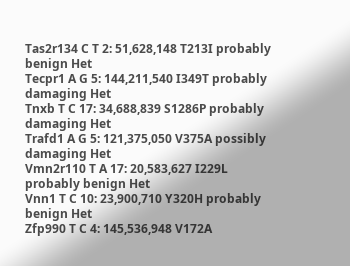Tas2r134 C T 2: 51,628,148 T213I probably benign Het
Tecpr1 A G 5: 144,211,540 I349T probably damaging Het
Tnxb T C 17: 34,688,839 S1286P probably damaging Het
Trafd1 A G 5: 121,375,050 V375A possibly damaging Het
Vmn2r110 T A 17: 20,583,627 I229L probably benign Het
Vnn1 T C 10: 23,900,710 Y320H probably benign Het
Zfp990 T C 4: 145,536,948 V172A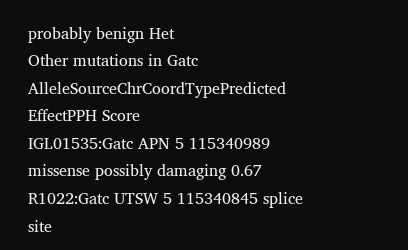probably benign Het
Other mutations in Gatc
AlleleSourceChrCoordTypePredicted EffectPPH Score
IGL01535:Gatc APN 5 115340989 missense possibly damaging 0.67
R1022:Gatc UTSW 5 115340845 splice site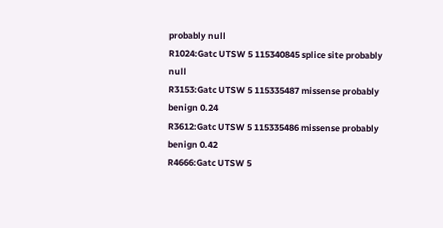probably null
R1024:Gatc UTSW 5 115340845 splice site probably null
R3153:Gatc UTSW 5 115335487 missense probably benign 0.24
R3612:Gatc UTSW 5 115335486 missense probably benign 0.42
R4666:Gatc UTSW 5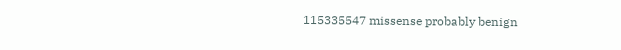115335547 missense probably benign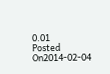0.01
Posted On2014-02-04